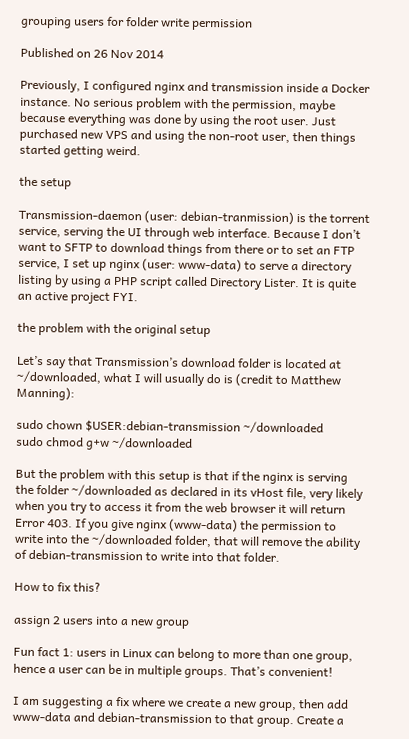grouping users for folder write permission

Published on 26 Nov 2014

Previously, I configured nginx and transmission inside a Docker instance. No serious problem with the permission, maybe because everything was done by using the root user. Just purchased new VPS and using the non-root user, then things started getting weird.

the setup

Transmission-daemon (user: debian-tranmission) is the torrent service, serving the UI through web interface. Because I don’t want to SFTP to download things from there or to set an FTP service, I set up nginx (user: www-data) to serve a directory listing by using a PHP script called Directory Lister. It is quite an active project FYI.

the problem with the original setup

Let’s say that Transmission’s download folder is located at ~/downloaded, what I will usually do is (credit to Matthew Manning):

sudo chown $USER:debian-transmission ~/downloaded
sudo chmod g+w ~/downloaded

But the problem with this setup is that if the nginx is serving the folder ~/downloaded as declared in its vHost file, very likely when you try to access it from the web browser it will return Error 403. If you give nginx (www-data) the permission to write into the ~/downloaded folder, that will remove the ability of debian-transmission to write into that folder.

How to fix this?

assign 2 users into a new group

Fun fact 1: users in Linux can belong to more than one group, hence a user can be in multiple groups. That’s convenient!

I am suggesting a fix where we create a new group, then add www-data and debian-transmission to that group. Create a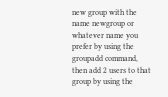new group with the name newgroup or whatever name you prefer by using the groupadd command, then add 2 users to that group by using the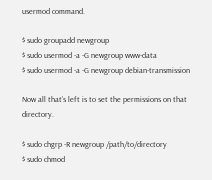usermod command.

$ sudo groupadd newgroup
$ sudo usermod -a -G newgroup www-data
$ sudo usermod -a -G newgroup debian-transmission

Now all that’s left is to set the permissions on that directory.

$ sudo chgrp -R newgroup /path/to/directory
$ sudo chmod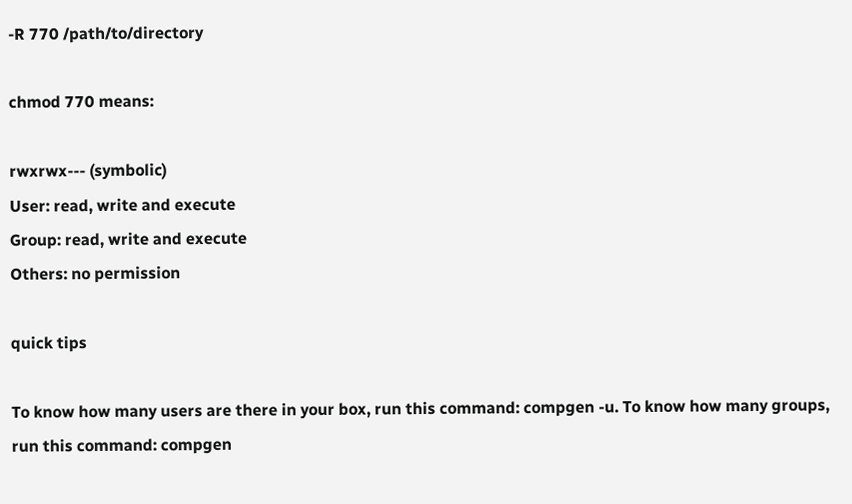-R 770 /path/to/directory

chmod 770 means:

rwxrwx--- (symbolic)
User: read, write and execute
Group: read, write and execute
Others: no permission

quick tips

To know how many users are there in your box, run this command: compgen -u. To know how many groups, run this command: compgen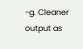-g. Cleaner output as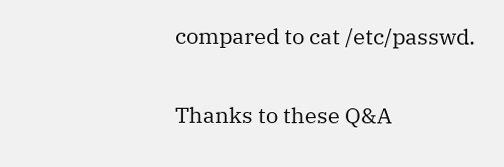compared to cat /etc/passwd.

Thanks to these Q&A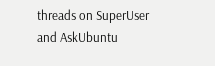threads on SuperUser and AskUbuntu